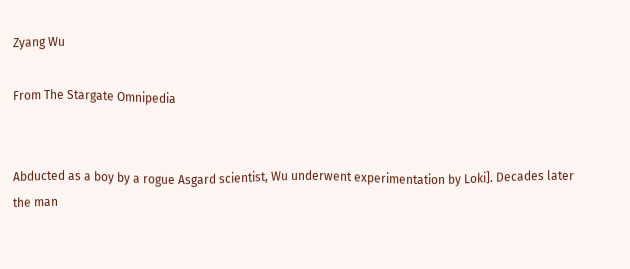Zyang Wu

From The Stargate Omnipedia


Abducted as a boy by a rogue Asgard scientist, Wu underwent experimentation by Loki]. Decades later the man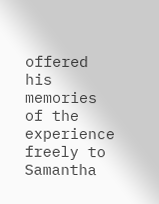offered his memories of the experience freely to Samantha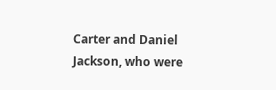Carter and Daniel Jackson, who were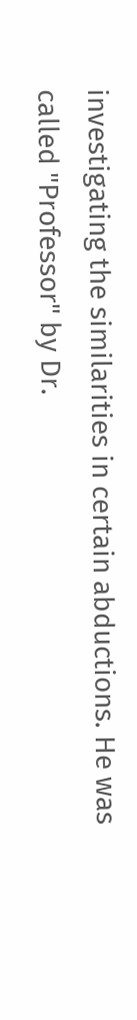investigating the similarities in certain abductions. He was called "Professor" by Dr.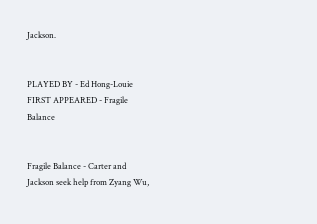Jackson.


PLAYED BY - Ed Hong-Louie
FIRST APPEARED - Fragile Balance


Fragile Balance - Carter and Jackson seek help from Zyang Wu,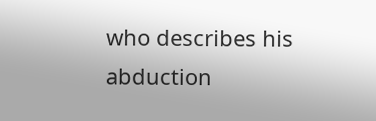who describes his abduction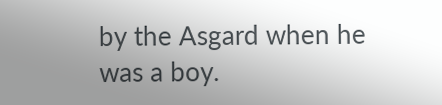by the Asgard when he was a boy.